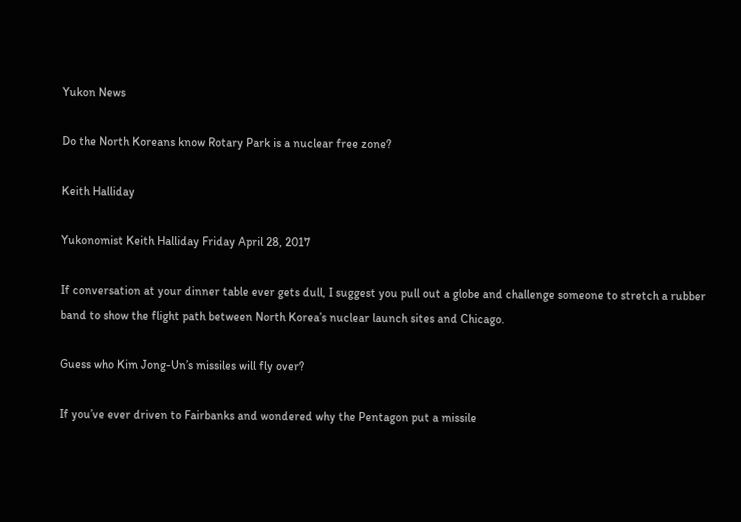Yukon News

Do the North Koreans know Rotary Park is a nuclear free zone?

Keith Halliday

Yukonomist Keith Halliday Friday April 28, 2017

If conversation at your dinner table ever gets dull, I suggest you pull out a globe and challenge someone to stretch a rubber band to show the flight path between North Korea’s nuclear launch sites and Chicago.

Guess who Kim Jong-Un’s missiles will fly over?

If you’ve ever driven to Fairbanks and wondered why the Pentagon put a missile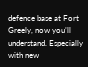defence base at Fort Greely, now you’ll understand. Especially with new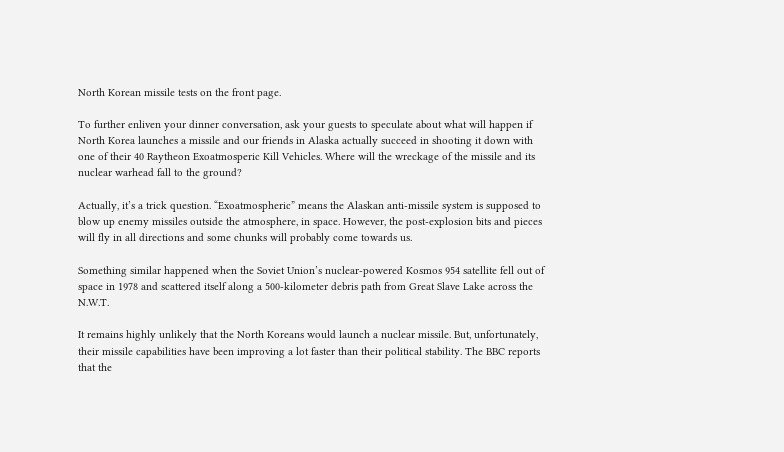North Korean missile tests on the front page.

To further enliven your dinner conversation, ask your guests to speculate about what will happen if North Korea launches a missile and our friends in Alaska actually succeed in shooting it down with one of their 40 Raytheon Exoatmosperic Kill Vehicles. Where will the wreckage of the missile and its nuclear warhead fall to the ground?

Actually, it’s a trick question. “Exoatmospheric” means the Alaskan anti-missile system is supposed to blow up enemy missiles outside the atmosphere, in space. However, the post-explosion bits and pieces will fly in all directions and some chunks will probably come towards us.

Something similar happened when the Soviet Union’s nuclear-powered Kosmos 954 satellite fell out of space in 1978 and scattered itself along a 500-kilometer debris path from Great Slave Lake across the N.W.T.

It remains highly unlikely that the North Koreans would launch a nuclear missile. But, unfortunately, their missile capabilities have been improving a lot faster than their political stability. The BBC reports that the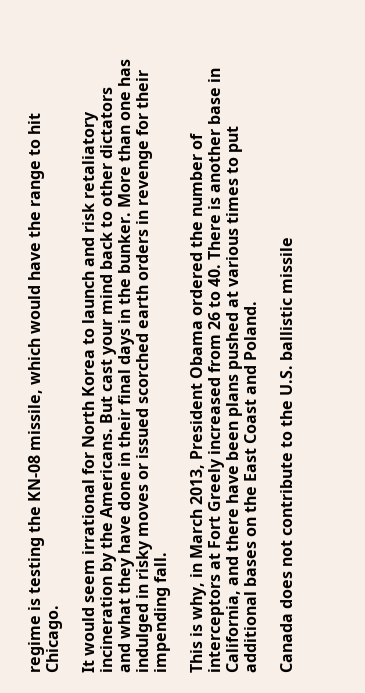regime is testing the KN-08 missile, which would have the range to hit Chicago.

It would seem irrational for North Korea to launch and risk retaliatory incineration by the Americans. But cast your mind back to other dictators and what they have done in their final days in the bunker. More than one has indulged in risky moves or issued scorched earth orders in revenge for their impending fall.

This is why, in March 2013, President Obama ordered the number of interceptors at Fort Greely increased from 26 to 40. There is another base in California, and there have been plans pushed at various times to put additional bases on the East Coast and Poland.

Canada does not contribute to the U.S. ballistic missile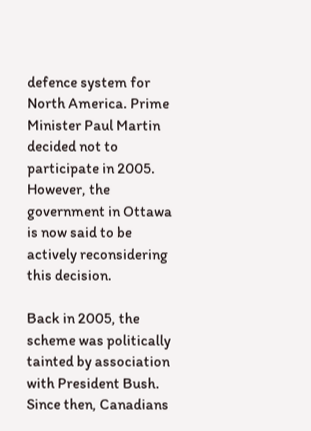defence system for North America. Prime Minister Paul Martin decided not to participate in 2005. However, the government in Ottawa is now said to be actively reconsidering this decision.

Back in 2005, the scheme was politically tainted by association with President Bush. Since then, Canadians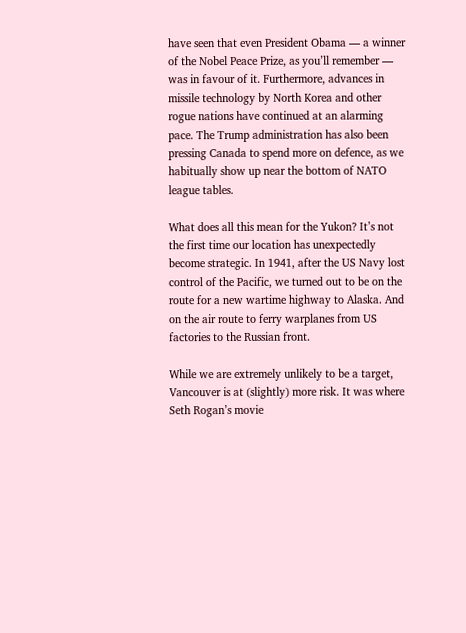have seen that even President Obama — a winner of the Nobel Peace Prize, as you’ll remember — was in favour of it. Furthermore, advances in missile technology by North Korea and other rogue nations have continued at an alarming pace. The Trump administration has also been pressing Canada to spend more on defence, as we habitually show up near the bottom of NATO league tables.

What does all this mean for the Yukon? It’s not the first time our location has unexpectedly become strategic. In 1941, after the US Navy lost control of the Pacific, we turned out to be on the route for a new wartime highway to Alaska. And on the air route to ferry warplanes from US factories to the Russian front.

While we are extremely unlikely to be a target, Vancouver is at (slightly) more risk. It was where Seth Rogan’s movie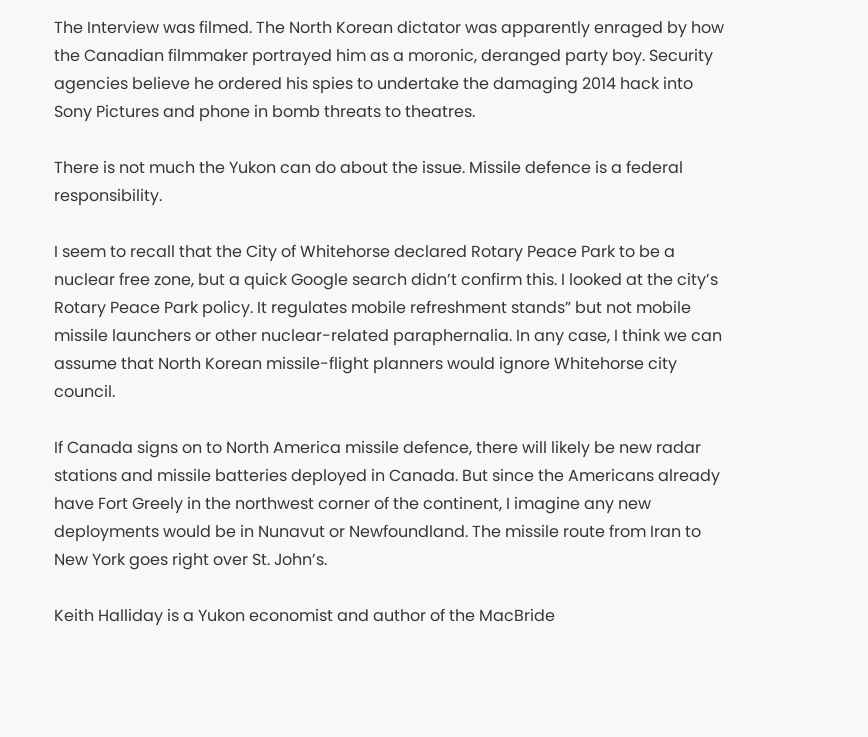The Interview was filmed. The North Korean dictator was apparently enraged by how the Canadian filmmaker portrayed him as a moronic, deranged party boy. Security agencies believe he ordered his spies to undertake the damaging 2014 hack into Sony Pictures and phone in bomb threats to theatres.

There is not much the Yukon can do about the issue. Missile defence is a federal responsibility.

I seem to recall that the City of Whitehorse declared Rotary Peace Park to be a nuclear free zone, but a quick Google search didn’t confirm this. I looked at the city’s Rotary Peace Park policy. It regulates mobile refreshment stands” but not mobile missile launchers or other nuclear-related paraphernalia. In any case, I think we can assume that North Korean missile-flight planners would ignore Whitehorse city council.

If Canada signs on to North America missile defence, there will likely be new radar stations and missile batteries deployed in Canada. But since the Americans already have Fort Greely in the northwest corner of the continent, I imagine any new deployments would be in Nunavut or Newfoundland. The missile route from Iran to New York goes right over St. John’s.

Keith Halliday is a Yukon economist and author of the MacBride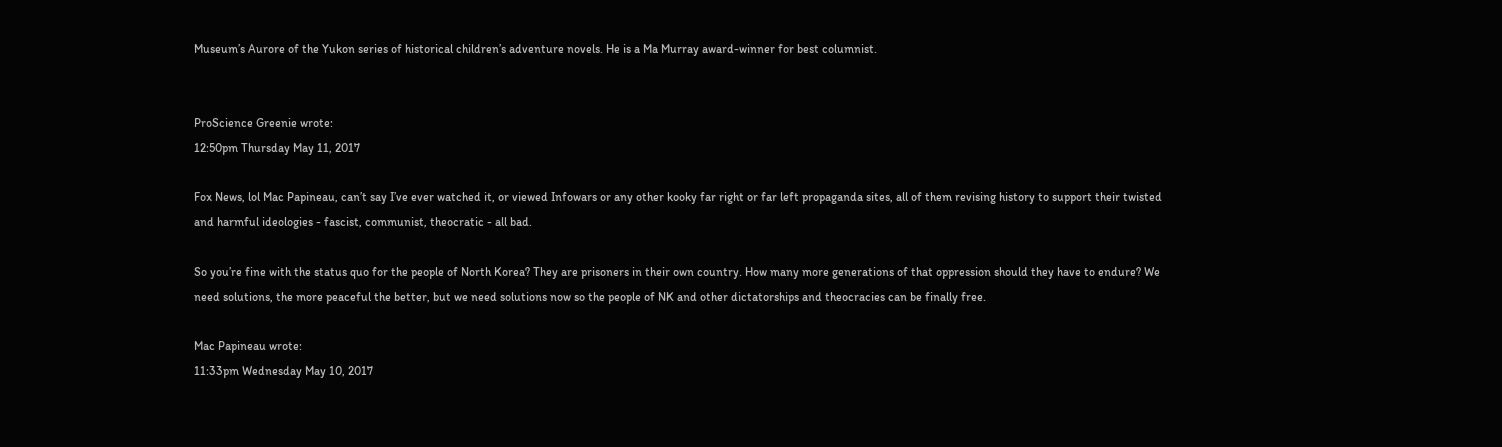Museum’s Aurore of the Yukon series of historical children’s adventure novels. He is a Ma Murray award-winner for best columnist.


ProScience Greenie wrote:
12:50pm Thursday May 11, 2017

Fox News, lol Mac Papineau, can’t say I’ve ever watched it, or viewed Infowars or any other kooky far right or far left propaganda sites, all of them revising history to support their twisted and harmful ideologies - fascist, communist, theocratic - all bad.

So you’re fine with the status quo for the people of North Korea? They are prisoners in their own country. How many more generations of that oppression should they have to endure? We need solutions, the more peaceful the better, but we need solutions now so the people of NK and other dictatorships and theocracies can be finally free.

Mac Papineau wrote:
11:33pm Wednesday May 10, 2017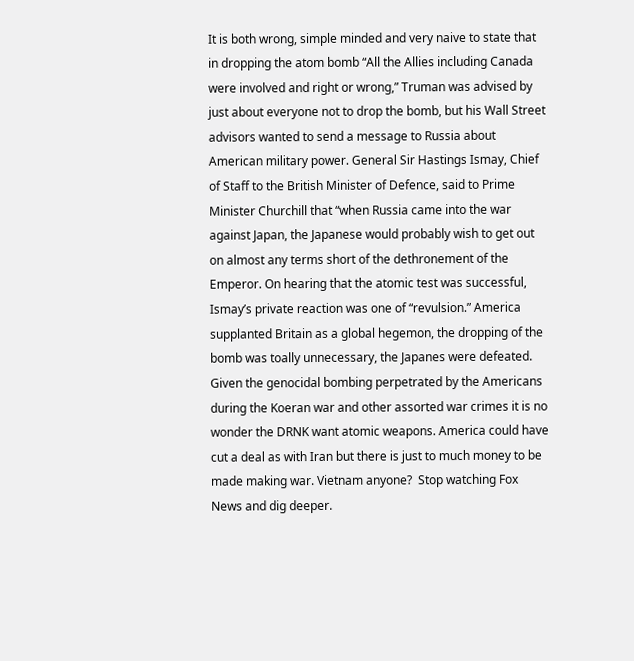It is both wrong, simple minded and very naive to state that in dropping the atom bomb “All the Allies including Canada were involved and right or wrong,” Truman was advised by just about everyone not to drop the bomb, but his Wall Street advisors wanted to send a message to Russia about American military power. General Sir Hastings Ismay, Chief of Staff to the British Minister of Defence, said to Prime Minister Churchill that “when Russia came into the war against Japan, the Japanese would probably wish to get out on almost any terms short of the dethronement of the Emperor. On hearing that the atomic test was successful, Ismay’s private reaction was one of “revulsion.” America supplanted Britain as a global hegemon, the dropping of the bomb was toally unnecessary, the Japanes were defeated.  Given the genocidal bombing perpetrated by the Americans during the Koeran war and other assorted war crimes it is no wonder the DRNK want atomic weapons. America could have cut a deal as with Iran but there is just to much money to be made making war. Vietnam anyone?  Stop watching Fox News and dig deeper.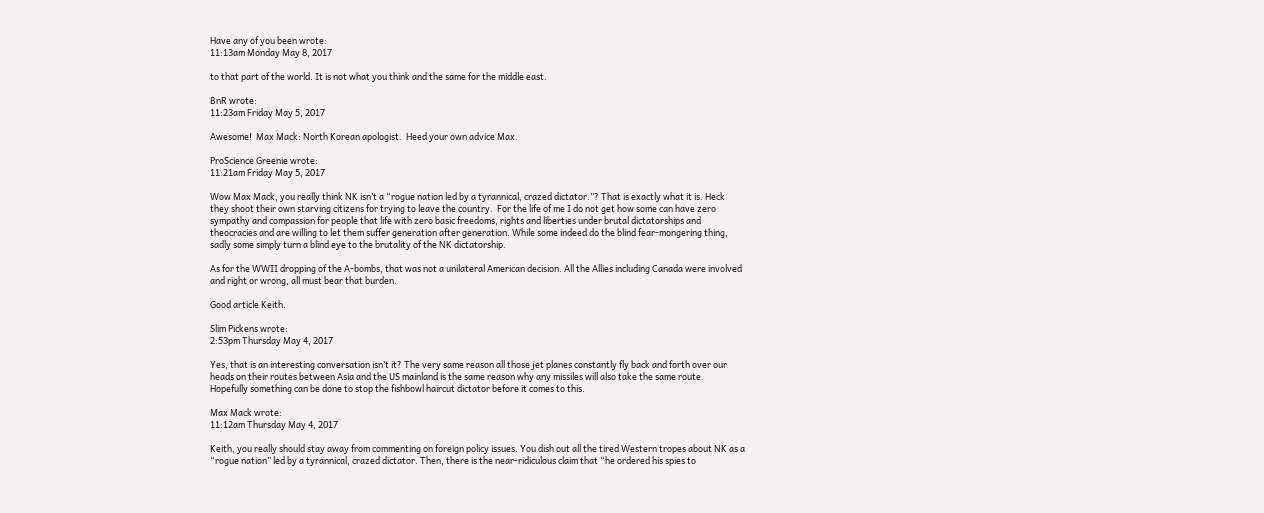Have any of you been wrote:
11:13am Monday May 8, 2017

to that part of the world. It is not what you think and the same for the middle east.

BnR wrote:
11:23am Friday May 5, 2017

Awesome!  Max Mack: North Korean apologist.  Heed your own advice Max.

ProScience Greenie wrote:
11:21am Friday May 5, 2017

Wow Max Mack, you really think NK isn’t a “rogue nation led by a tyrannical, crazed dictator.”? That is exactly what it is. Heck they shoot their own starving citizens for trying to leave the country.  For the life of me I do not get how some can have zero sympathy and compassion for people that life with zero basic freedoms, rights and liberties under brutal dictatorships and theocracies and are willing to let them suffer generation after generation. While some indeed do the blind fear-mongering thing, sadly some simply turn a blind eye to the brutality of the NK dictatorship.

As for the WWII dropping of the A-bombs, that was not a unilateral American decision. All the Allies including Canada were involved and right or wrong, all must bear that burden.

Good article Keith.

Slim Pickens wrote:
2:53pm Thursday May 4, 2017

Yes, that is an interesting conversation isn’t it? The very same reason all those jet planes constantly fly back and forth over our heads on their routes between Asia and the US mainland is the same reason why any missiles will also take the same route.  Hopefully something can be done to stop the fishbowl haircut dictator before it comes to this.

Max Mack wrote:
11:12am Thursday May 4, 2017

Keith, you really should stay away from commenting on foreign policy issues. You dish out all the tired Western tropes about NK as a “rogue nation” led by a tyrannical, crazed dictator. Then, there is the near-ridiculous claim that “he ordered his spies to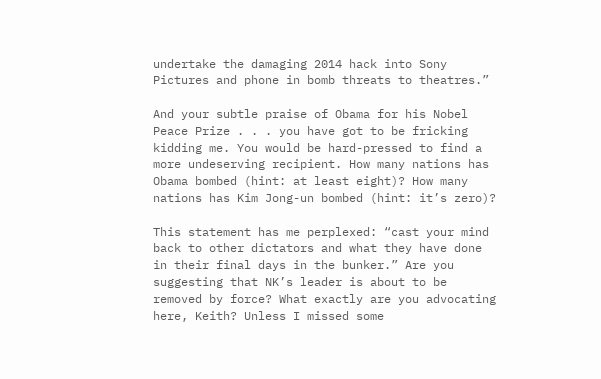undertake the damaging 2014 hack into Sony Pictures and phone in bomb threats to theatres.”

And your subtle praise of Obama for his Nobel Peace Prize . . . you have got to be fricking kidding me. You would be hard-pressed to find a more undeserving recipient. How many nations has Obama bombed (hint: at least eight)? How many nations has Kim Jong-un bombed (hint: it’s zero)?

This statement has me perplexed: “cast your mind back to other dictators and what they have done in their final days in the bunker.” Are you suggesting that NK’s leader is about to be removed by force? What exactly are you advocating here, Keith? Unless I missed some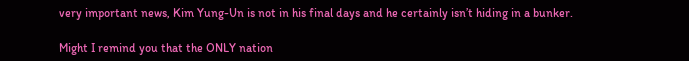very important news, Kim Yung-Un is not in his final days and he certainly isn’t hiding in a bunker.

Might I remind you that the ONLY nation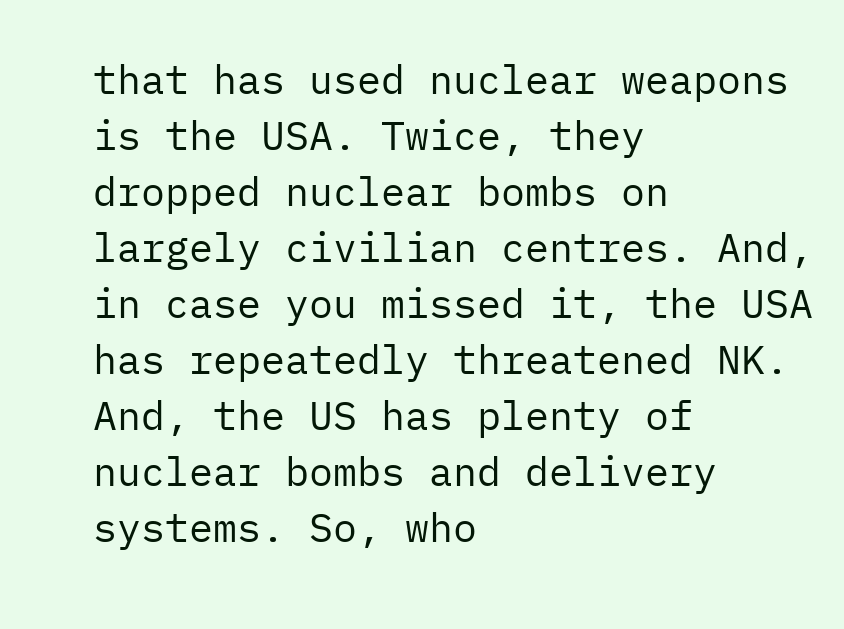that has used nuclear weapons is the USA. Twice, they dropped nuclear bombs on largely civilian centres. And, in case you missed it, the USA has repeatedly threatened NK. And, the US has plenty of nuclear bombs and delivery systems. So, who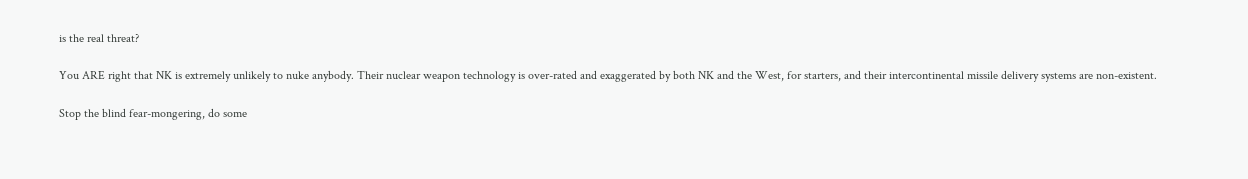is the real threat?

You ARE right that NK is extremely unlikely to nuke anybody. Their nuclear weapon technology is over-rated and exaggerated by both NK and the West, for starters, and their intercontinental missile delivery systems are non-existent.

Stop the blind fear-mongering, do some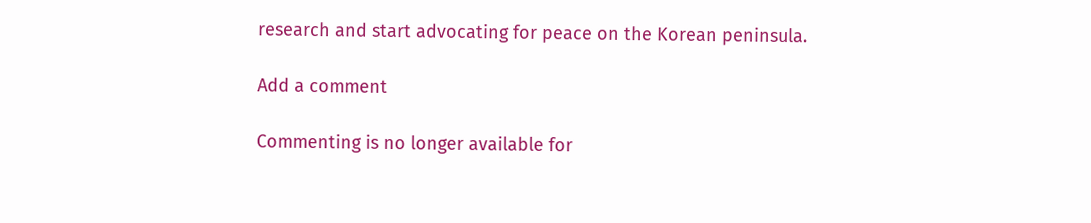research and start advocating for peace on the Korean peninsula.

Add a comment

Commenting is no longer available for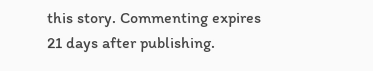this story. Commenting expires 21 days after publishing.